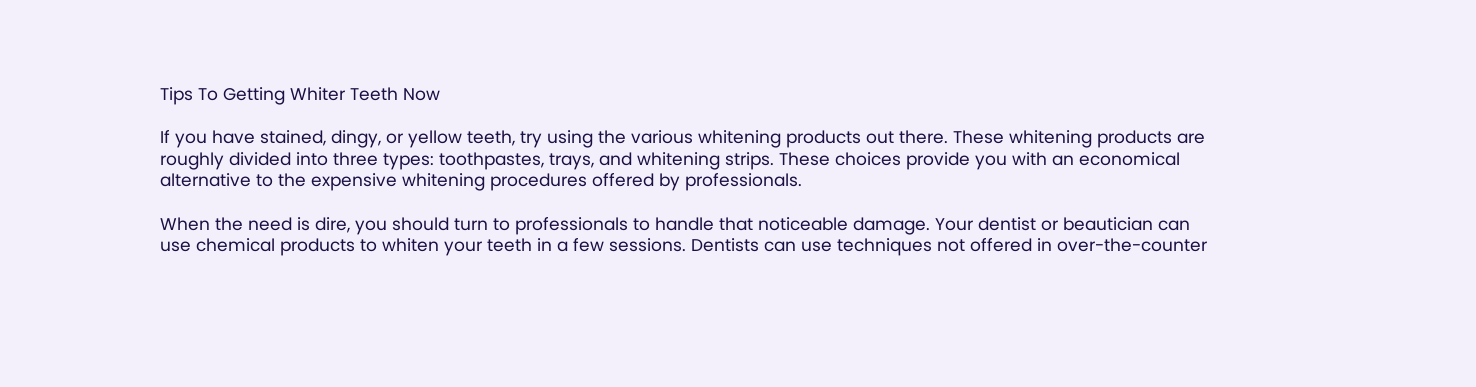Tips To Getting Whiter Teeth Now

If you have stained, dingy, or yellow teeth, try using the various whitening products out there. These whitening products are roughly divided into three types: toothpastes, trays, and whitening strips. These choices provide you with an economical alternative to the expensive whitening procedures offered by professionals.

When the need is dire, you should turn to professionals to handle that noticeable damage. Your dentist or beautician can use chemical products to whiten your teeth in a few sessions. Dentists can use techniques not offered in over-the-counter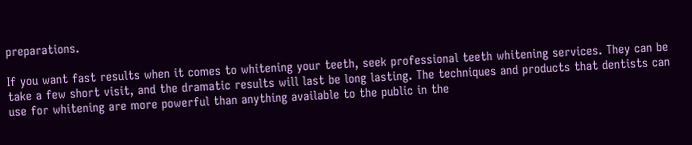preparations.

If you want fast results when it comes to whitening your teeth, seek professional teeth whitening services. They can be take a few short visit, and the dramatic results will last be long lasting. The techniques and products that dentists can use for whitening are more powerful than anything available to the public in the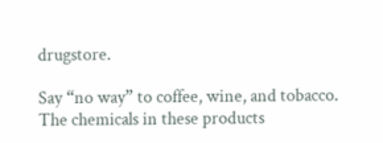drugstore.

Say “no way” to coffee, wine, and tobacco. The chemicals in these products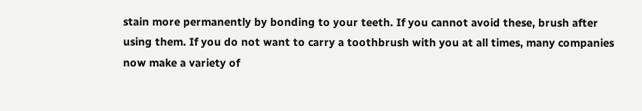stain more permanently by bonding to your teeth. If you cannot avoid these, brush after using them. If you do not want to carry a toothbrush with you at all times, many companies now make a variety of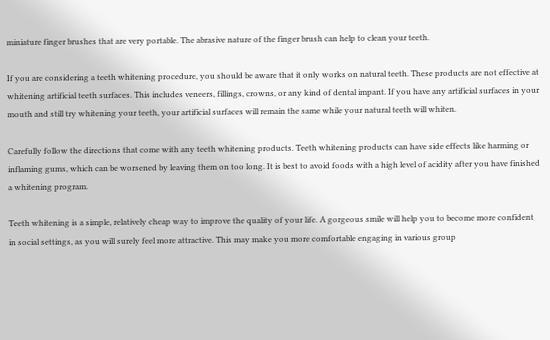miniature finger brushes that are very portable. The abrasive nature of the finger brush can help to clean your teeth.

If you are considering a teeth whitening procedure, you should be aware that it only works on natural teeth. These products are not effective at whitening artificial teeth surfaces. This includes veneers, fillings, crowns, or any kind of dental impant. If you have any artificial surfaces in your mouth and still try whitening your teeth, your artificial surfaces will remain the same while your natural teeth will whiten.

Carefully follow the directions that come with any teeth whitening products. Teeth whitening products can have side effects like harming or inflaming gums, which can be worsened by leaving them on too long. It is best to avoid foods with a high level of acidity after you have finished a whitening program.

Teeth whitening is a simple, relatively cheap way to improve the quality of your life. A gorgeous smile will help you to become more confident in social settings, as you will surely feel more attractive. This may make you more comfortable engaging in various group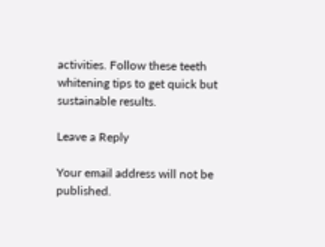activities. Follow these teeth whitening tips to get quick but sustainable results.

Leave a Reply

Your email address will not be published.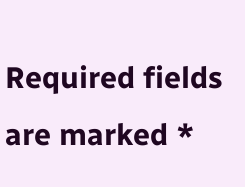Required fields are marked *